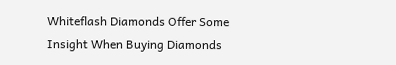Whiteflash Diamonds Offer Some Insight When Buying Diamonds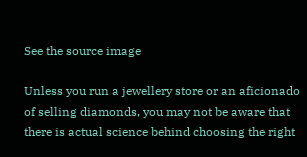See the source image

Unless you run a jewellery store or an aficionado of selling diamonds, you may not be aware that there is actual science behind choosing the right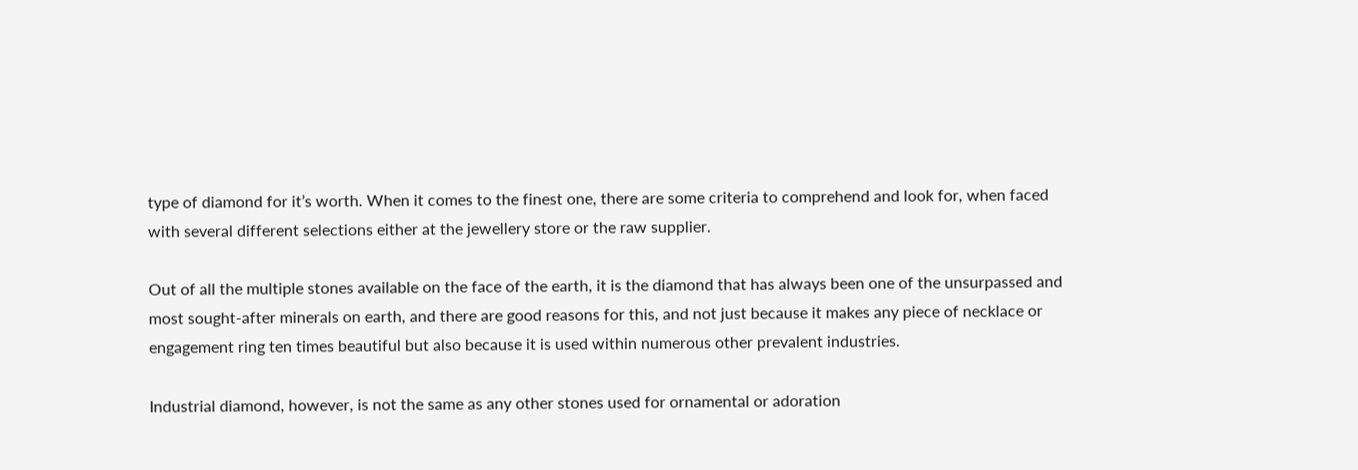type of diamond for it’s worth. When it comes to the finest one, there are some criteria to comprehend and look for, when faced with several different selections either at the jewellery store or the raw supplier.

Out of all the multiple stones available on the face of the earth, it is the diamond that has always been one of the unsurpassed and most sought-after minerals on earth, and there are good reasons for this, and not just because it makes any piece of necklace or engagement ring ten times beautiful but also because it is used within numerous other prevalent industries.

Industrial diamond, however, is not the same as any other stones used for ornamental or adoration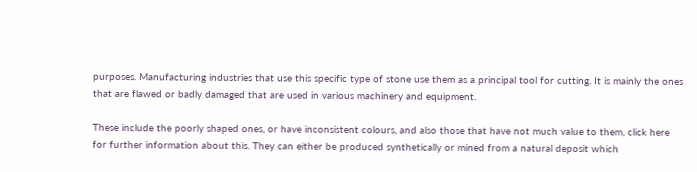purposes. Manufacturing industries that use this specific type of stone use them as a principal tool for cutting. It is mainly the ones that are flawed or badly damaged that are used in various machinery and equipment.

These include the poorly shaped ones, or have inconsistent colours, and also those that have not much value to them, click here for further information about this. They can either be produced synthetically or mined from a natural deposit which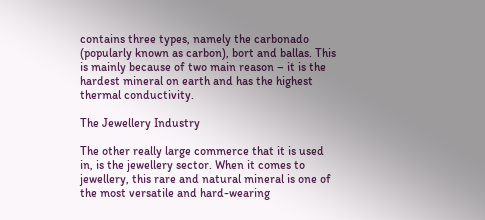contains three types, namely the carbonado (popularly known as carbon), bort and ballas. This is mainly because of two main reason – it is the hardest mineral on earth and has the highest thermal conductivity.

The Jewellery Industry

The other really large commerce that it is used in, is the jewellery sector. When it comes to jewellery, this rare and natural mineral is one of the most versatile and hard-wearing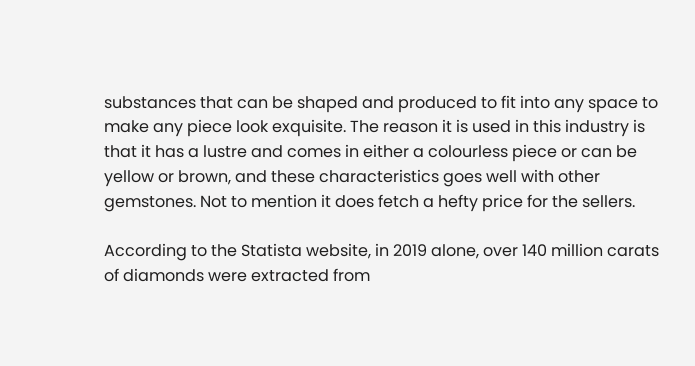substances that can be shaped and produced to fit into any space to make any piece look exquisite. The reason it is used in this industry is that it has a lustre and comes in either a colourless piece or can be yellow or brown, and these characteristics goes well with other gemstones. Not to mention it does fetch a hefty price for the sellers.

According to the Statista website, in 2019 alone, over 140 million carats of diamonds were extracted from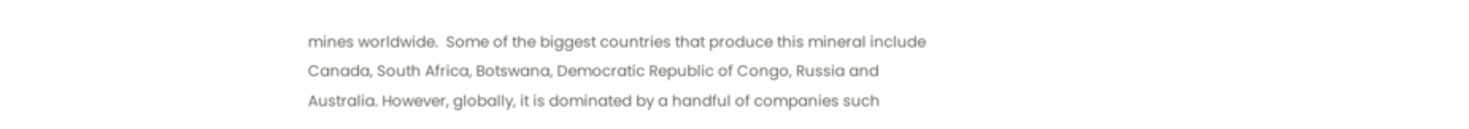mines worldwide.  Some of the biggest countries that produce this mineral include Canada, South Africa, Botswana, Democratic Republic of Congo, Russia and Australia. However, globally, it is dominated by a handful of companies such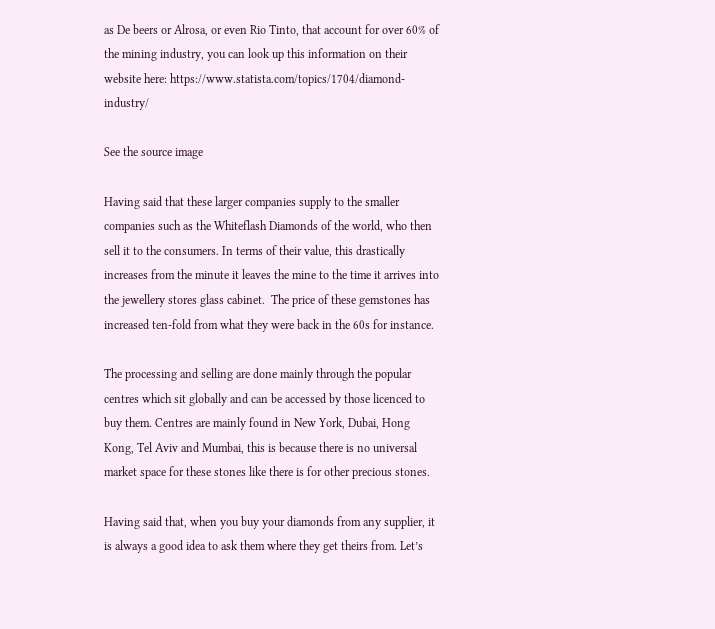as De beers or Alrosa, or even Rio Tinto, that account for over 60% of the mining industry, you can look up this information on their website here: https://www.statista.com/topics/1704/diamond-industry/

See the source image

Having said that these larger companies supply to the smaller companies such as the Whiteflash Diamonds of the world, who then sell it to the consumers. In terms of their value, this drastically increases from the minute it leaves the mine to the time it arrives into the jewellery stores glass cabinet.  The price of these gemstones has increased ten-fold from what they were back in the 60s for instance.

The processing and selling are done mainly through the popular centres which sit globally and can be accessed by those licenced to buy them. Centres are mainly found in New York, Dubai, Hong Kong, Tel Aviv and Mumbai, this is because there is no universal market space for these stones like there is for other precious stones.

Having said that, when you buy your diamonds from any supplier, it is always a good idea to ask them where they get theirs from. Let’s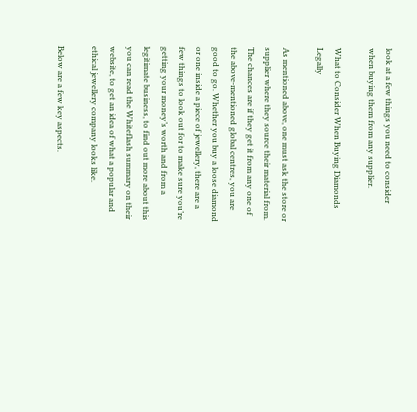look at a few things you need to consider when buying them from any supplier.

What to Consider When Buying Diamonds Legally

As mentioned above, one must ask the store or supplier where they source their material from. The chances are if they get it from any one of the above-mentioned global centres, you are good to go. Whether you buy a loose diamond or one inside a piece of jewellery, there are a few things to look out for to make sure you’re getting your money’s worth and from a legitimate business, to find out more about this you can read the Whiteflash summary on their website, to get an idea of what a popular and ethical jewellery company looks like.

Below are a few key aspects.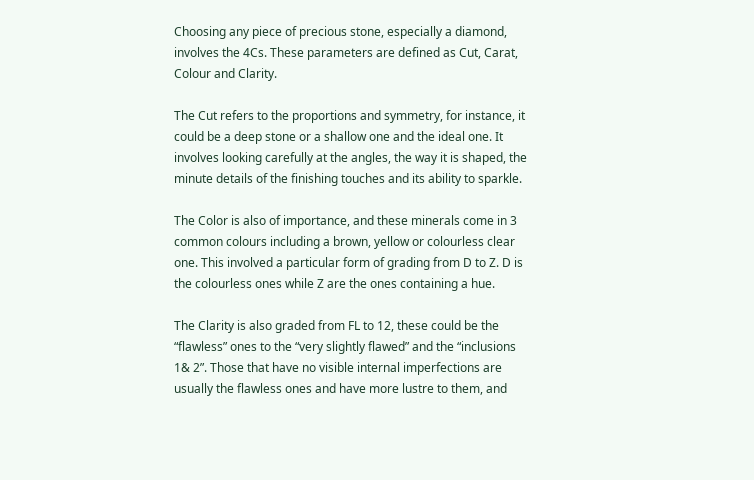Choosing any piece of precious stone, especially a diamond, involves the 4Cs. These parameters are defined as Cut, Carat, Colour and Clarity.

The Cut refers to the proportions and symmetry, for instance, it could be a deep stone or a shallow one and the ideal one. It involves looking carefully at the angles, the way it is shaped, the minute details of the finishing touches and its ability to sparkle.

The Color is also of importance, and these minerals come in 3 common colours including a brown, yellow or colourless clear one. This involved a particular form of grading from D to Z. D is the colourless ones while Z are the ones containing a hue.

The Clarity is also graded from FL to 12, these could be the “flawless” ones to the “very slightly flawed” and the “inclusions 1& 2”. Those that have no visible internal imperfections are usually the flawless ones and have more lustre to them, and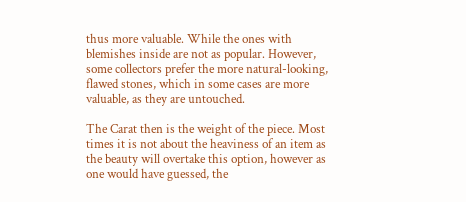thus more valuable. While the ones with blemishes inside are not as popular. However, some collectors prefer the more natural-looking, flawed stones, which in some cases are more valuable, as they are untouched.

The Carat then is the weight of the piece. Most times it is not about the heaviness of an item as the beauty will overtake this option, however as one would have guessed, the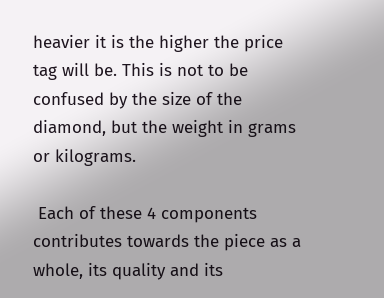heavier it is the higher the price tag will be. This is not to be confused by the size of the diamond, but the weight in grams or kilograms.

 Each of these 4 components contributes towards the piece as a whole, its quality and its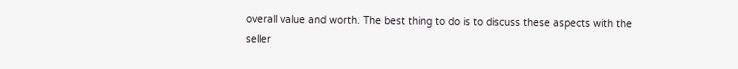overall value and worth. The best thing to do is to discuss these aspects with the seller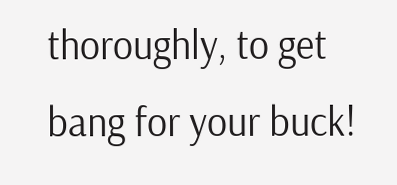thoroughly, to get bang for your buck!